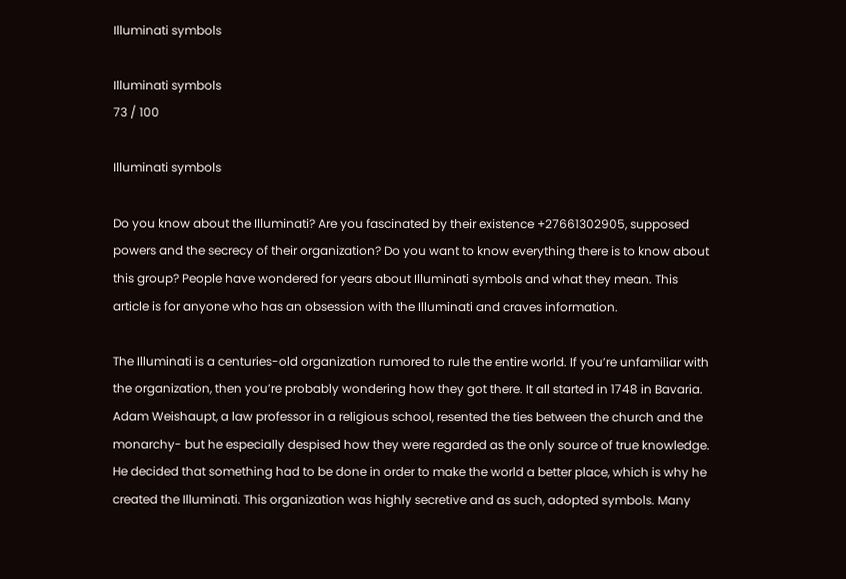Illuminati symbols

Illuminati symbols
73 / 100

Illuminati symbols

Do you know about the Illuminati? Are you fascinated by their existence +27661302905, supposed powers and the secrecy of their organization? Do you want to know everything there is to know about this group? People have wondered for years about Illuminati symbols and what they mean. This article is for anyone who has an obsession with the Illuminati and craves information.

The Illuminati is a centuries-old organization rumored to rule the entire world. If you’re unfamiliar with the organization, then you’re probably wondering how they got there. It all started in 1748 in Bavaria. Adam Weishaupt, a law professor in a religious school, resented the ties between the church and the monarchy- but he especially despised how they were regarded as the only source of true knowledge. He decided that something had to be done in order to make the world a better place, which is why he created the Illuminati. This organization was highly secretive and as such, adopted symbols. Many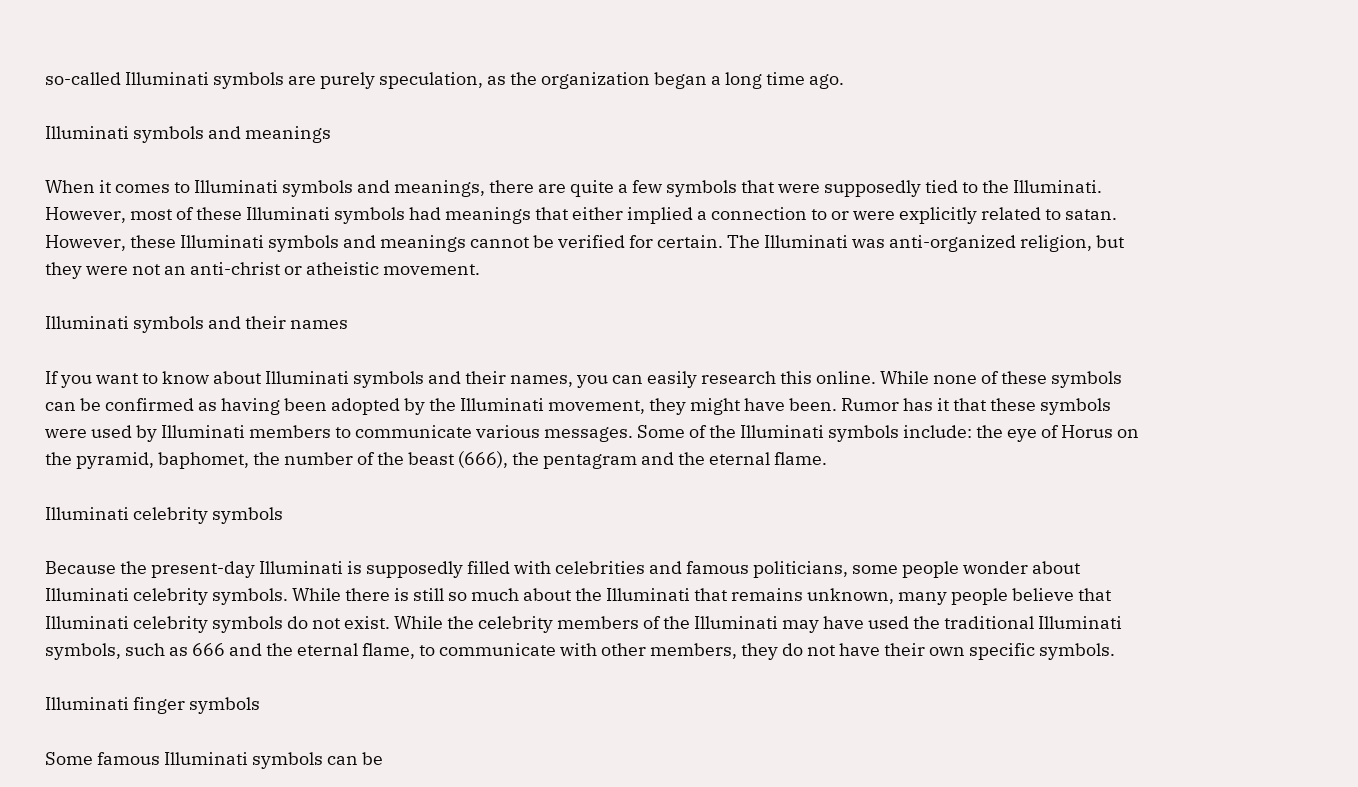so-called Illuminati symbols are purely speculation, as the organization began a long time ago.

Illuminati symbols and meanings

When it comes to Illuminati symbols and meanings, there are quite a few symbols that were supposedly tied to the Illuminati. However, most of these Illuminati symbols had meanings that either implied a connection to or were explicitly related to satan. However, these Illuminati symbols and meanings cannot be verified for certain. The Illuminati was anti-organized religion, but they were not an anti-christ or atheistic movement.

Illuminati symbols and their names

If you want to know about Illuminati symbols and their names, you can easily research this online. While none of these symbols can be confirmed as having been adopted by the Illuminati movement, they might have been. Rumor has it that these symbols were used by Illuminati members to communicate various messages. Some of the Illuminati symbols include: the eye of Horus on the pyramid, baphomet, the number of the beast (666), the pentagram and the eternal flame.

Illuminati celebrity symbols

Because the present-day Illuminati is supposedly filled with celebrities and famous politicians, some people wonder about Illuminati celebrity symbols. While there is still so much about the Illuminati that remains unknown, many people believe that Illuminati celebrity symbols do not exist. While the celebrity members of the Illuminati may have used the traditional Illuminati symbols, such as 666 and the eternal flame, to communicate with other members, they do not have their own specific symbols.

Illuminati finger symbols

Some famous Illuminati symbols can be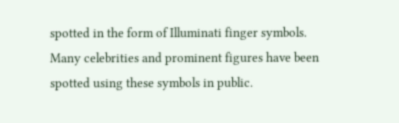spotted in the form of Illuminati finger symbols. Many celebrities and prominent figures have been spotted using these symbols in public.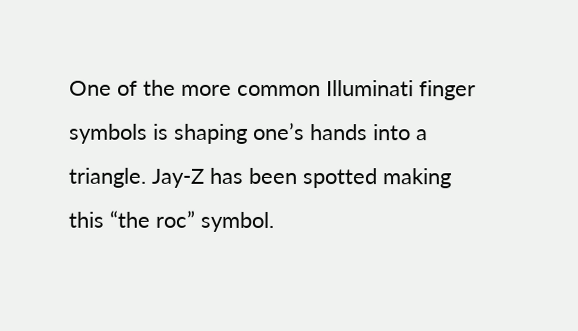One of the more common Illuminati finger symbols is shaping one’s hands into a triangle. Jay-Z has been spotted making this “the roc” symbol.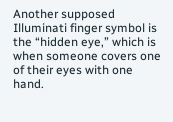Another supposed Illuminati finger symbol is the “hidden eye,” which is when someone covers one of their eyes with one hand.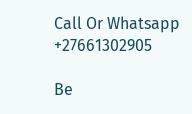Call Or Whatsapp +27661302905

Be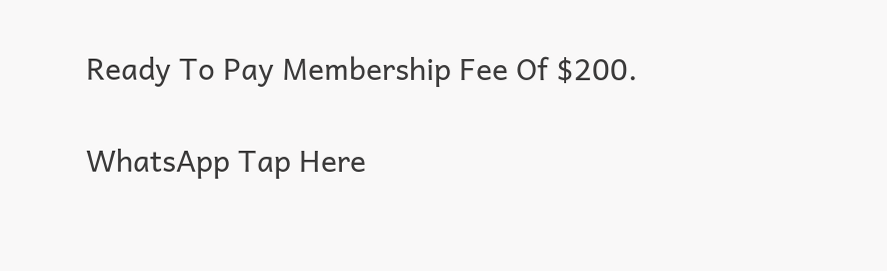Ready To Pay Membership Fee Of $200.

WhatsApp Tap Here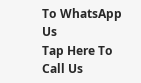To WhatsApp Us
Tap Here To Call Us